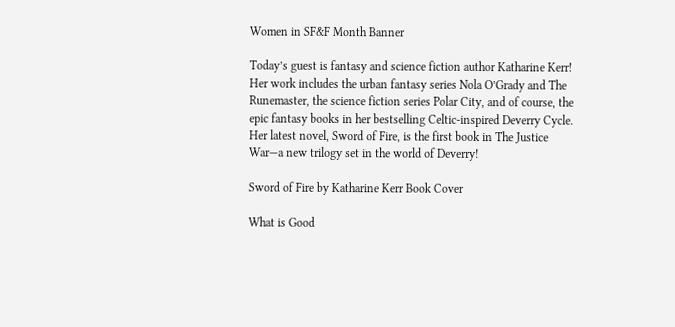Women in SF&F Month Banner

Today’s guest is fantasy and science fiction author Katharine Kerr! Her work includes the urban fantasy series Nola O’Grady and The Runemaster, the science fiction series Polar City, and of course, the epic fantasy books in her bestselling Celtic-inspired Deverry Cycle. Her latest novel, Sword of Fire, is the first book in The Justice War—a new trilogy set in the world of Deverry!

Sword of Fire by Katharine Kerr Book Cover

What is Good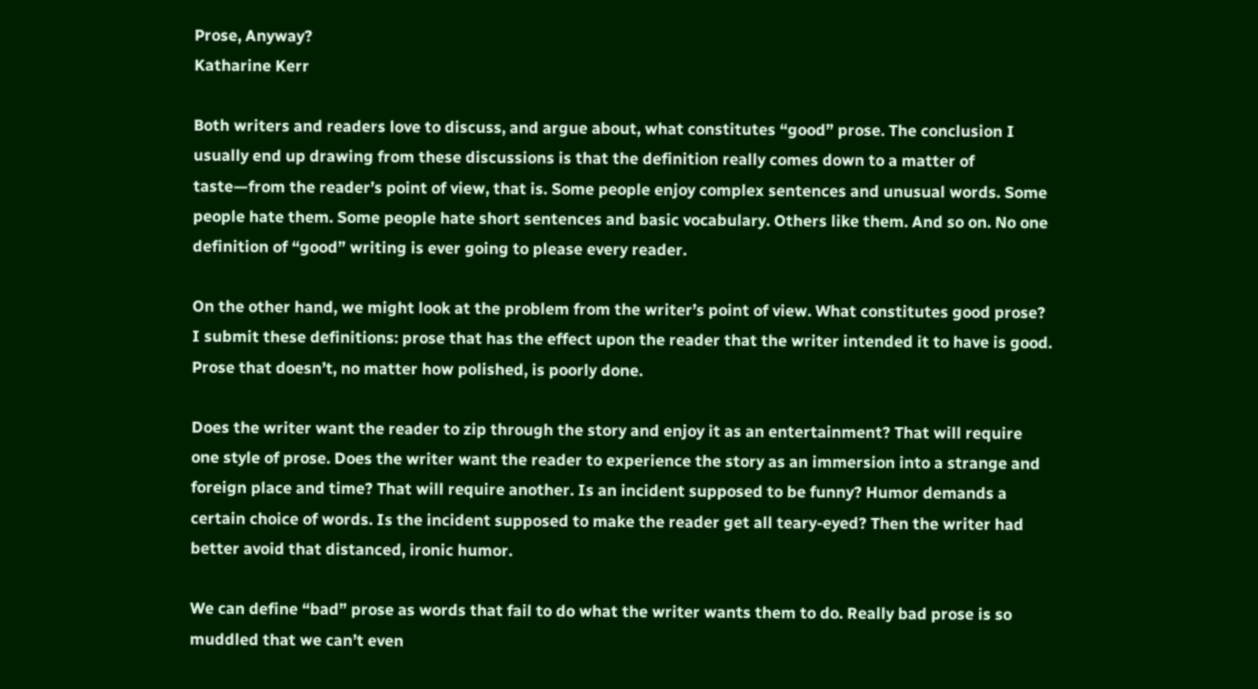Prose, Anyway?
Katharine Kerr

Both writers and readers love to discuss, and argue about, what constitutes “good” prose. The conclusion I usually end up drawing from these discussions is that the definition really comes down to a matter of taste—from the reader’s point of view, that is. Some people enjoy complex sentences and unusual words. Some people hate them. Some people hate short sentences and basic vocabulary. Others like them. And so on. No one definition of “good” writing is ever going to please every reader.

On the other hand, we might look at the problem from the writer’s point of view. What constitutes good prose?  I submit these definitions: prose that has the effect upon the reader that the writer intended it to have is good. Prose that doesn’t, no matter how polished, is poorly done.

Does the writer want the reader to zip through the story and enjoy it as an entertainment? That will require one style of prose. Does the writer want the reader to experience the story as an immersion into a strange and foreign place and time? That will require another. Is an incident supposed to be funny? Humor demands a certain choice of words. Is the incident supposed to make the reader get all teary-eyed? Then the writer had better avoid that distanced, ironic humor.

We can define “bad” prose as words that fail to do what the writer wants them to do. Really bad prose is so muddled that we can’t even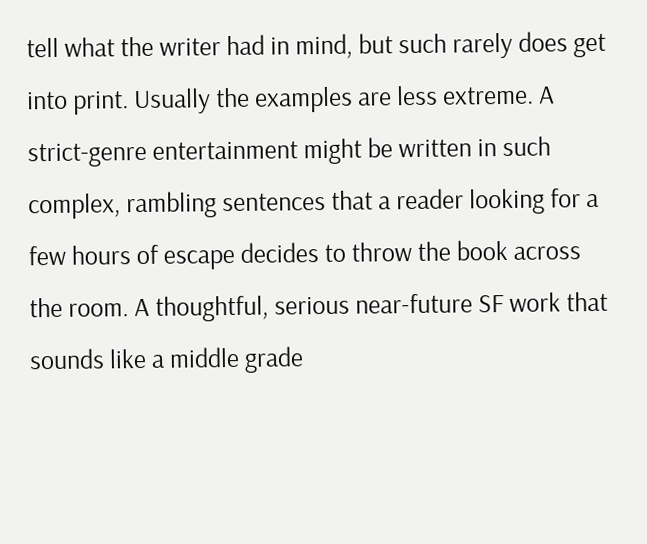tell what the writer had in mind, but such rarely does get into print. Usually the examples are less extreme. A strict-genre entertainment might be written in such complex, rambling sentences that a reader looking for a few hours of escape decides to throw the book across the room. A thoughtful, serious near-future SF work that sounds like a middle grade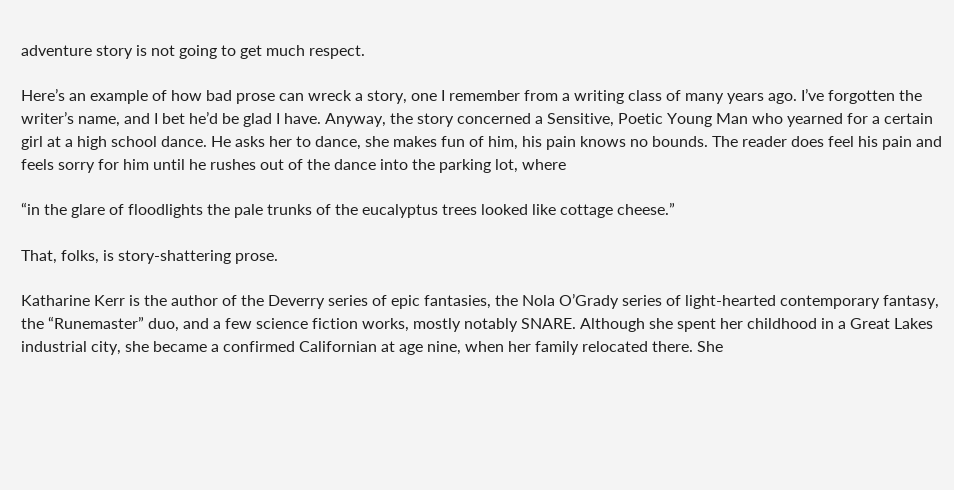adventure story is not going to get much respect.

Here’s an example of how bad prose can wreck a story, one I remember from a writing class of many years ago. I’ve forgotten the writer’s name, and I bet he’d be glad I have. Anyway, the story concerned a Sensitive, Poetic Young Man who yearned for a certain girl at a high school dance. He asks her to dance, she makes fun of him, his pain knows no bounds. The reader does feel his pain and feels sorry for him until he rushes out of the dance into the parking lot, where

“in the glare of floodlights the pale trunks of the eucalyptus trees looked like cottage cheese.”

That, folks, is story-shattering prose.

Katharine Kerr is the author of the Deverry series of epic fantasies, the Nola O’Grady series of light-hearted contemporary fantasy, the “Runemaster” duo, and a few science fiction works, mostly notably SNARE. Although she spent her childhood in a Great Lakes industrial city, she became a confirmed Californian at age nine, when her family relocated there. She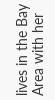lives in the Bay Area with her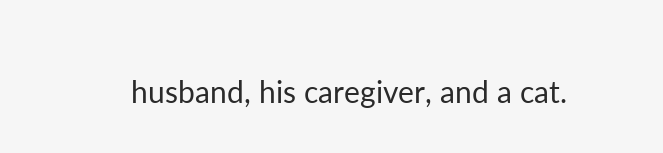husband, his caregiver, and a cat.